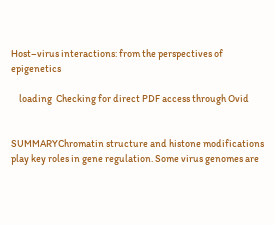Host–virus interactions: from the perspectives of epigenetics

    loading  Checking for direct PDF access through Ovid


SUMMARYChromatin structure and histone modifications play key roles in gene regulation. Some virus genomes are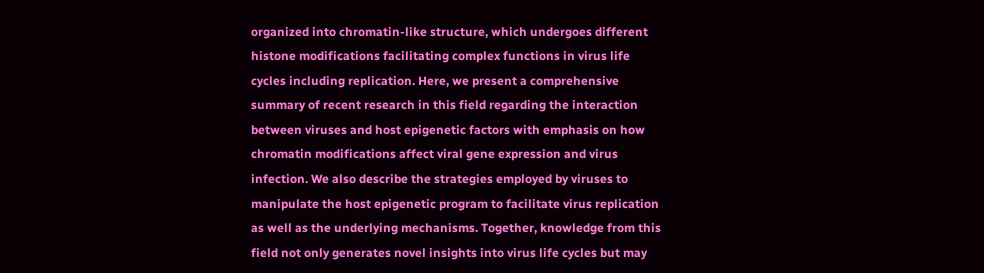organized into chromatin-like structure, which undergoes different histone modifications facilitating complex functions in virus life cycles including replication. Here, we present a comprehensive summary of recent research in this field regarding the interaction between viruses and host epigenetic factors with emphasis on how chromatin modifications affect viral gene expression and virus infection. We also describe the strategies employed by viruses to manipulate the host epigenetic program to facilitate virus replication as well as the underlying mechanisms. Together, knowledge from this field not only generates novel insights into virus life cycles but may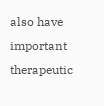also have important therapeutic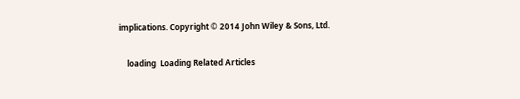implications. Copyright © 2014 John Wiley & Sons, Ltd.

    loading  Loading Related Articles